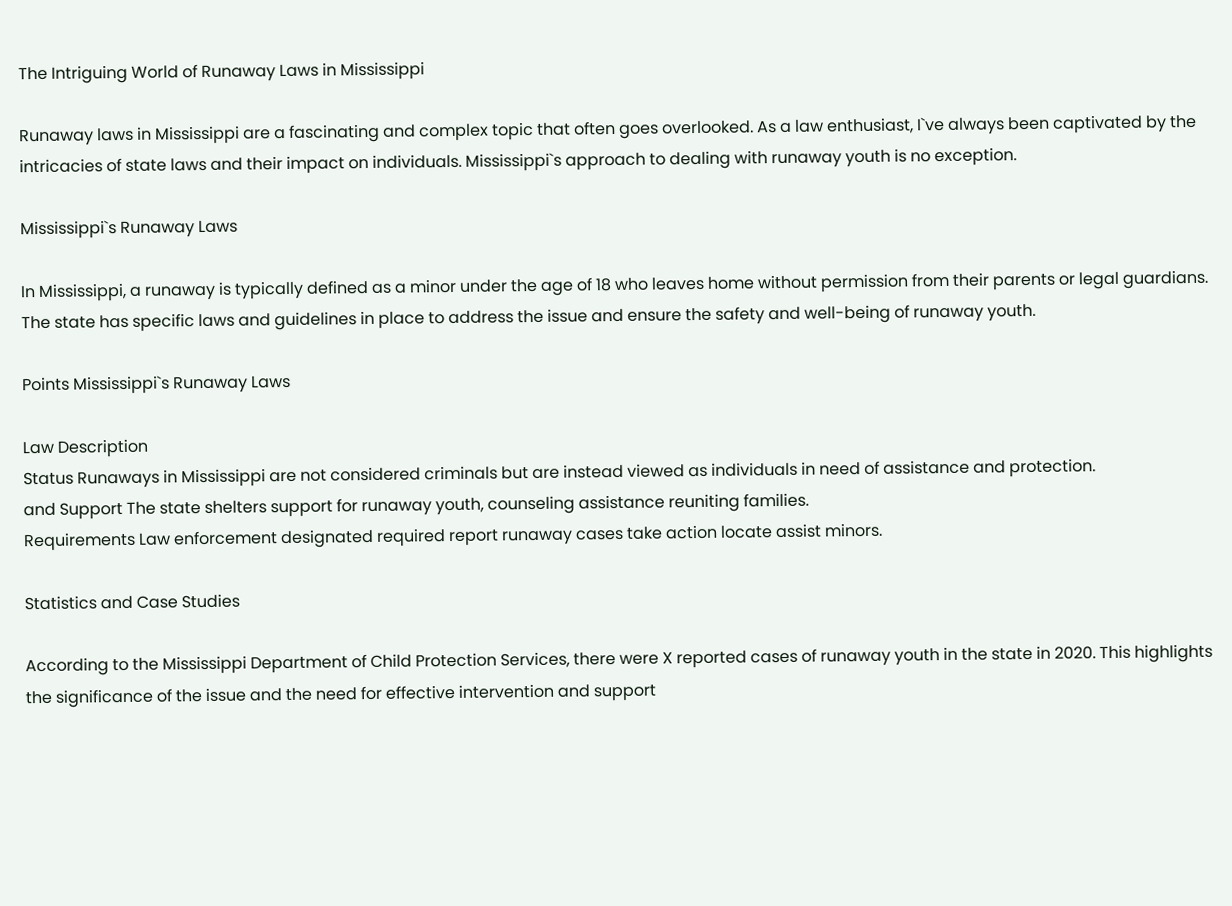The Intriguing World of Runaway Laws in Mississippi

Runaway laws in Mississippi are a fascinating and complex topic that often goes overlooked. As a law enthusiast, I`ve always been captivated by the intricacies of state laws and their impact on individuals. Mississippi`s approach to dealing with runaway youth is no exception.

Mississippi`s Runaway Laws

In Mississippi, a runaway is typically defined as a minor under the age of 18 who leaves home without permission from their parents or legal guardians. The state has specific laws and guidelines in place to address the issue and ensure the safety and well-being of runaway youth.

Points Mississippi`s Runaway Laws

Law Description
Status Runaways in Mississippi are not considered criminals but are instead viewed as individuals in need of assistance and protection.
and Support The state shelters support for runaway youth, counseling assistance reuniting families.
Requirements Law enforcement designated required report runaway cases take action locate assist minors.

Statistics and Case Studies

According to the Mississippi Department of Child Protection Services, there were X reported cases of runaway youth in the state in 2020. This highlights the significance of the issue and the need for effective intervention and support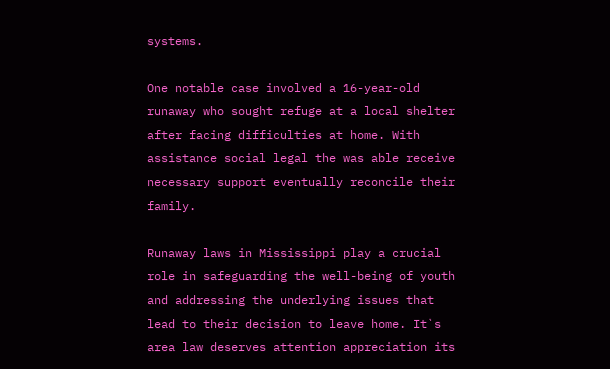systems.

One notable case involved a 16-year-old runaway who sought refuge at a local shelter after facing difficulties at home. With assistance social legal the was able receive necessary support eventually reconcile their family.

Runaway laws in Mississippi play a crucial role in safeguarding the well-being of youth and addressing the underlying issues that lead to their decision to leave home. It`s area law deserves attention appreciation its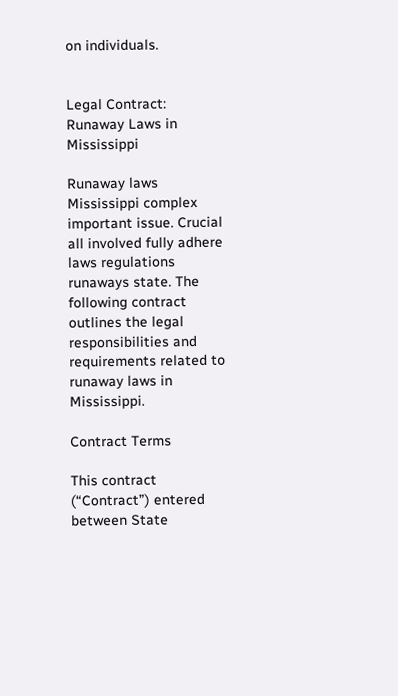on individuals.


Legal Contract: Runaway Laws in Mississippi

Runaway laws Mississippi complex important issue. Crucial all involved fully adhere laws regulations runaways state. The following contract outlines the legal responsibilities and requirements related to runaway laws in Mississippi.

Contract Terms

This contract (“Contract”) entered between State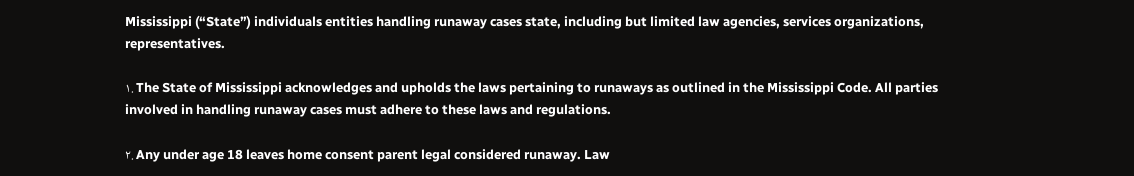Mississippi (“State”) individuals entities handling runaway cases state, including but limited law agencies, services organizations, representatives.

۱. The State of Mississippi acknowledges and upholds the laws pertaining to runaways as outlined in the Mississippi Code. All parties involved in handling runaway cases must adhere to these laws and regulations.

۲. Any under age 18 leaves home consent parent legal considered runaway. Law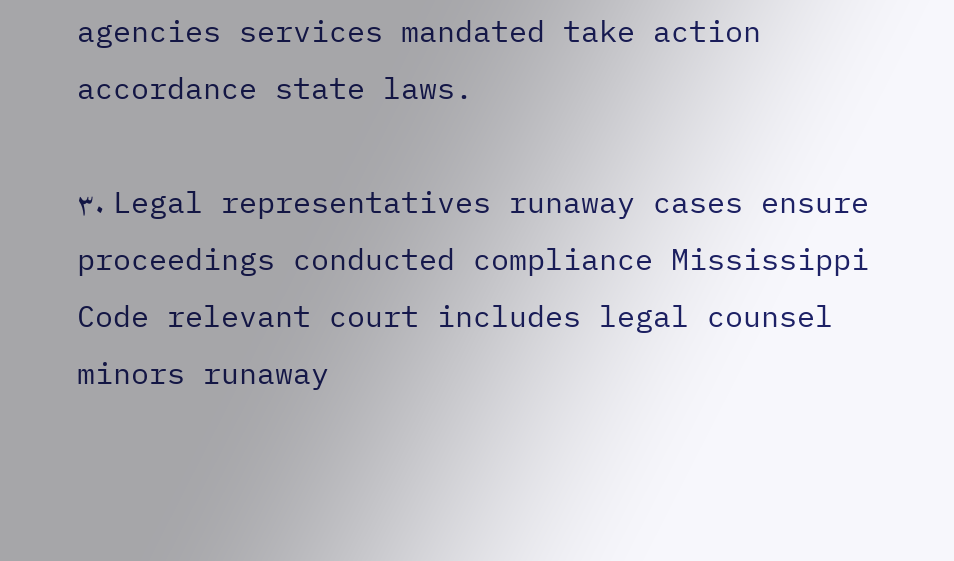agencies services mandated take action accordance state laws.

۳. Legal representatives runaway cases ensure proceedings conducted compliance Mississippi Code relevant court includes legal counsel minors runaway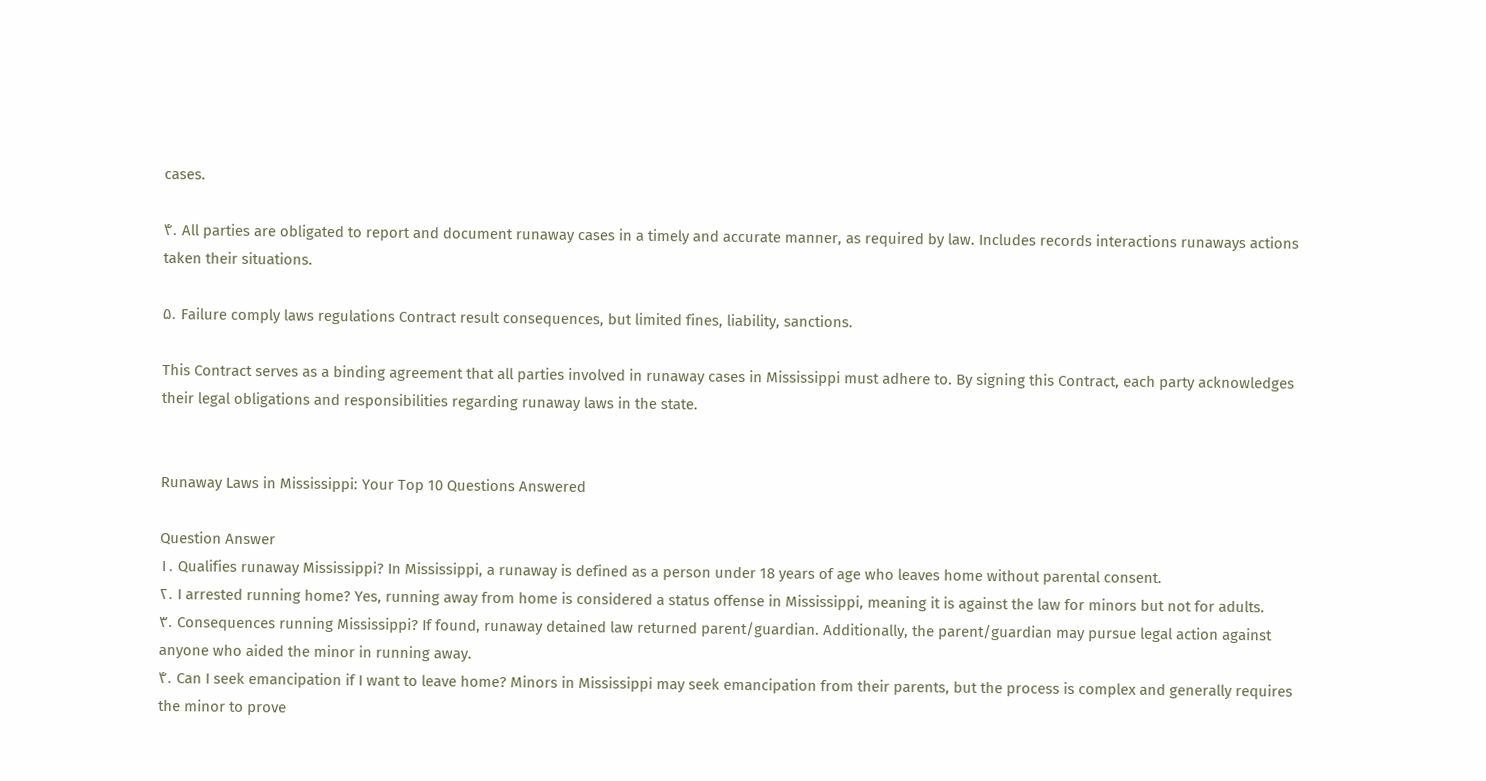cases.

۴. All parties are obligated to report and document runaway cases in a timely and accurate manner, as required by law. Includes records interactions runaways actions taken their situations.

۵. Failure comply laws regulations Contract result consequences, but limited fines, liability, sanctions.

This Contract serves as a binding agreement that all parties involved in runaway cases in Mississippi must adhere to. By signing this Contract, each party acknowledges their legal obligations and responsibilities regarding runaway laws in the state.


Runaway Laws in Mississippi: Your Top 10 Questions Answered

Question Answer
۱. Qualifies runaway Mississippi? In Mississippi, a runaway is defined as a person under 18 years of age who leaves home without parental consent.
۲. I arrested running home? Yes, running away from home is considered a status offense in Mississippi, meaning it is against the law for minors but not for adults.
۳. Consequences running Mississippi? If found, runaway detained law returned parent/guardian. Additionally, the parent/guardian may pursue legal action against anyone who aided the minor in running away.
۴. Can I seek emancipation if I want to leave home? Minors in Mississippi may seek emancipation from their parents, but the process is complex and generally requires the minor to prove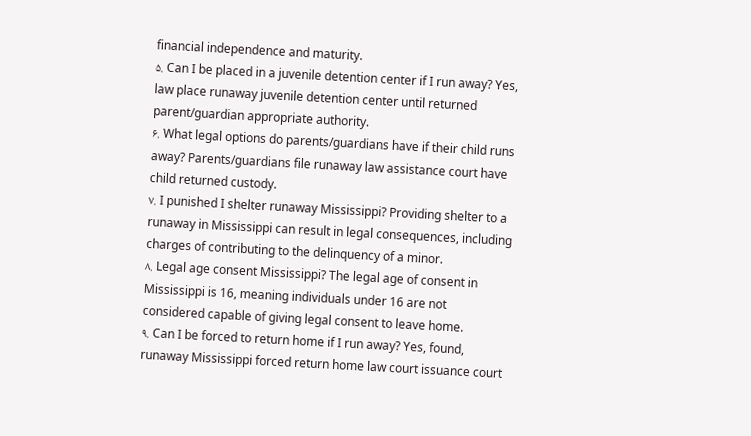financial independence and maturity.
۵. Can I be placed in a juvenile detention center if I run away? Yes, law place runaway juvenile detention center until returned parent/guardian appropriate authority.
۶. What legal options do parents/guardians have if their child runs away? Parents/guardians file runaway law assistance court have child returned custody.
۷. I punished I shelter runaway Mississippi? Providing shelter to a runaway in Mississippi can result in legal consequences, including charges of contributing to the delinquency of a minor.
۸. Legal age consent Mississippi? The legal age of consent in Mississippi is 16, meaning individuals under 16 are not considered capable of giving legal consent to leave home.
۹. Can I be forced to return home if I run away? Yes, found, runaway Mississippi forced return home law court issuance court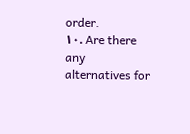order.
۱۰. Are there any alternatives for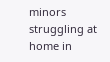minors struggling at home in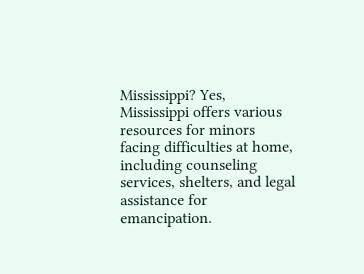Mississippi? Yes, Mississippi offers various resources for minors facing difficulties at home, including counseling services, shelters, and legal assistance for emancipation.